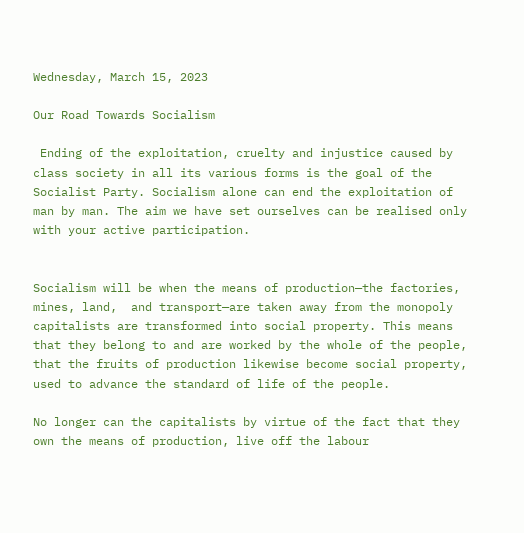Wednesday, March 15, 2023

Our Road Towards Socialism

 Ending of the exploitation, cruelty and injustice caused by class society in all its various forms is the goal of the Socialist Party. Socialism alone can end the exploitation of man by man. The aim we have set ourselves can be realised only with your active participation.


Socialism will be when the means of production—the factories, mines, land,  and transport—are taken away from the monopoly capitalists are transformed into social property. This means that they belong to and are worked by the whole of the people, that the fruits of production likewise become social property, used to advance the standard of life of the people.

No longer can the capitalists by virtue of the fact that they own the means of production, live off the labour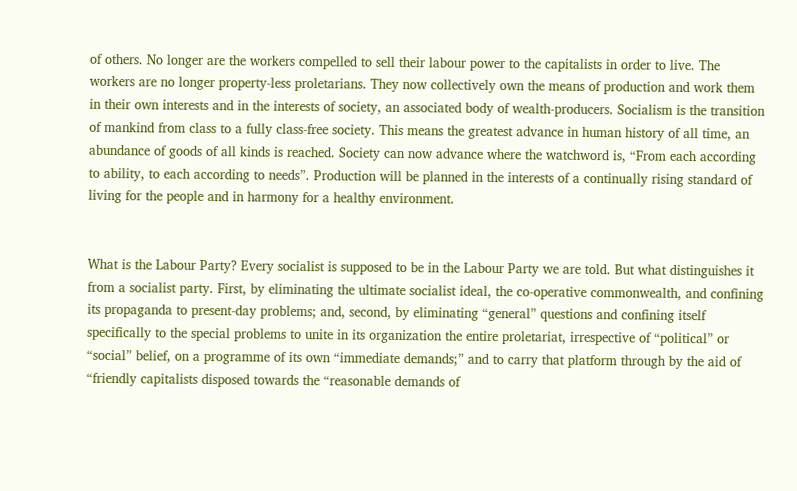of others. No longer are the workers compelled to sell their labour power to the capitalists in order to live. The workers are no longer property-less proletarians. They now collectively own the means of production and work them in their own interests and in the interests of society, an associated body of wealth-producers. Socialism is the transition of mankind from class to a fully class-free society. This means the greatest advance in human history of all time, an abundance of goods of all kinds is reached. Society can now advance where the watchword is, “From each according to ability, to each according to needs”. Production will be planned in the interests of a continually rising standard of living for the people and in harmony for a healthy environment.


What is the Labour Party? Every socialist is supposed to be in the Labour Party we are told. But what distinguishes it from a socialist party. First, by eliminating the ultimate socialist ideal, the co-operative commonwealth, and confining its propaganda to present-day problems; and, second, by eliminating “general” questions and confining itself specifically to the special problems to unite in its organization the entire proletariat, irrespective of “political” or “social” belief, on a programme of its own “immediate demands;” and to carry that platform through by the aid of “friendly capitalists disposed towards the “reasonable demands of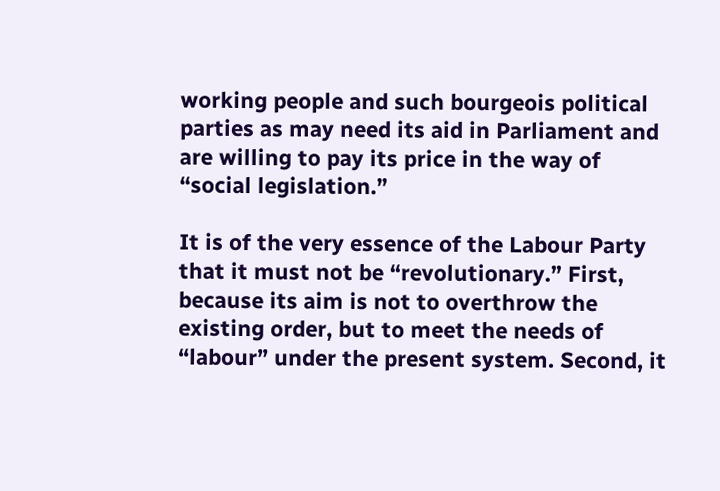working people and such bourgeois political parties as may need its aid in Parliament and are willing to pay its price in the way of “social legislation.”

It is of the very essence of the Labour Party that it must not be “revolutionary.” First, because its aim is not to overthrow the existing order, but to meet the needs of “labour” under the present system. Second, it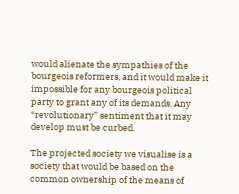would alienate the sympathies of the bourgeois reformers, and it would make it impossible for any bourgeois political party to grant any of its demands. Any “revolutionary” sentiment that it may develop must be curbed.

The projected society we visualise is a society that would be based on the common ownership of the means of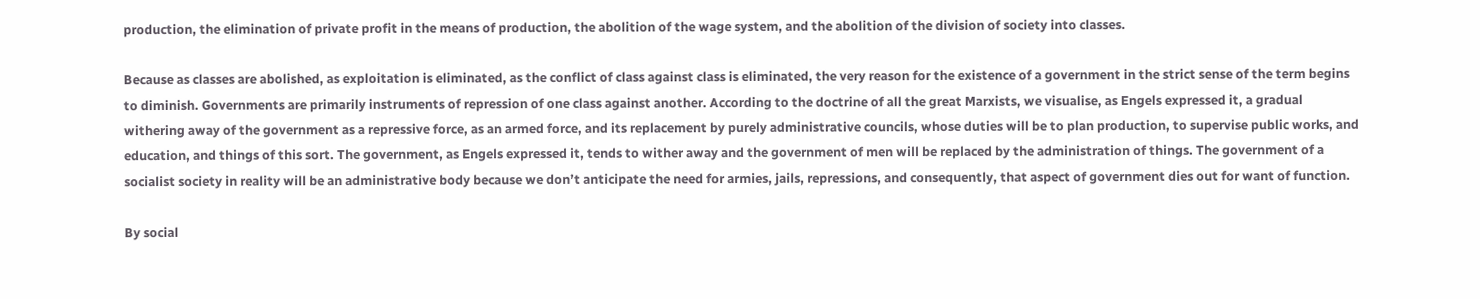production, the elimination of private profit in the means of production, the abolition of the wage system, and the abolition of the division of society into classes.

Because as classes are abolished, as exploitation is eliminated, as the conflict of class against class is eliminated, the very reason for the existence of a government in the strict sense of the term begins to diminish. Governments are primarily instruments of repression of one class against another. According to the doctrine of all the great Marxists, we visualise, as Engels expressed it, a gradual withering away of the government as a repressive force, as an armed force, and its replacement by purely administrative councils, whose duties will be to plan production, to supervise public works, and education, and things of this sort. The government, as Engels expressed it, tends to wither away and the government of men will be replaced by the administration of things. The government of a socialist society in reality will be an administrative body because we don’t anticipate the need for armies, jails, repressions, and consequently, that aspect of government dies out for want of function.

By social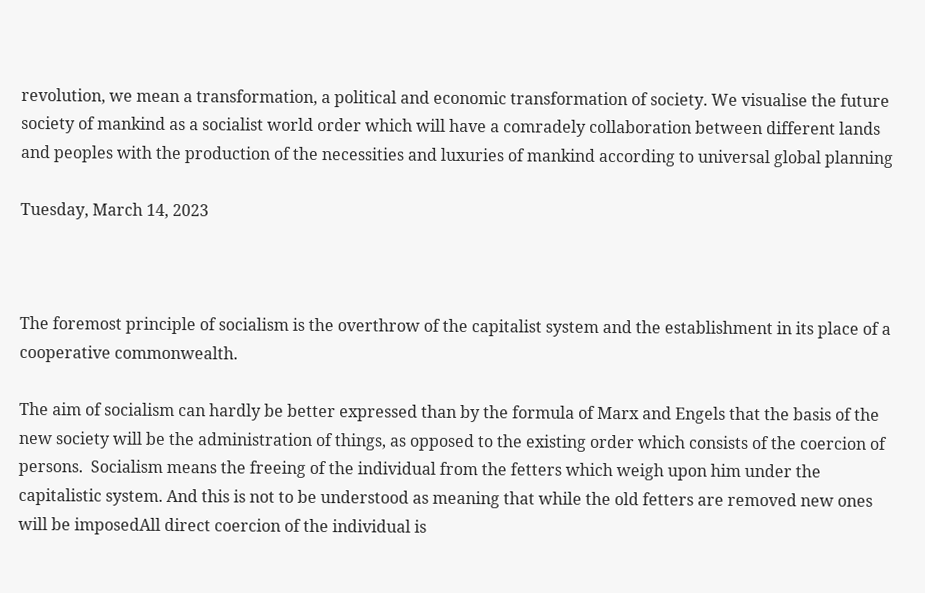revolution, we mean a transformation, a political and economic transformation of society. We visualise the future society of mankind as a socialist world order which will have a comradely collaboration between different lands and peoples with the production of the necessities and luxuries of mankind according to universal global planning

Tuesday, March 14, 2023



The foremost principle of socialism is the overthrow of the capitalist system and the establishment in its place of a cooperative commonwealth.

The aim of socialism can hardly be better expressed than by the formula of Marx and Engels that the basis of the new society will be the administration of things, as opposed to the existing order which consists of the coercion of persons.  Socialism means the freeing of the individual from the fetters which weigh upon him under the capitalistic system. And this is not to be understood as meaning that while the old fetters are removed new ones will be imposedAll direct coercion of the individual is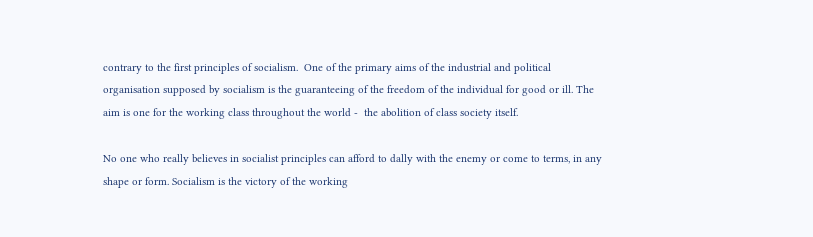contrary to the first principles of socialism.  One of the primary aims of the industrial and political organisation supposed by socialism is the guaranteeing of the freedom of the individual for good or ill. The aim is one for the working class throughout the world -  the abolition of class society itself.

No one who really believes in socialist principles can afford to dally with the enemy or come to terms, in any shape or form. Socialism is the victory of the working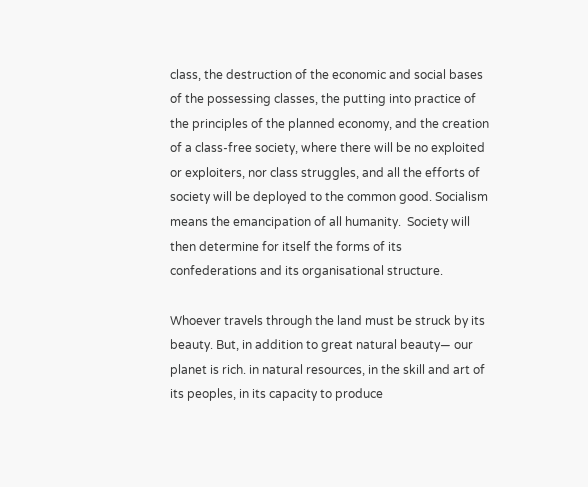class, the destruction of the economic and social bases of the possessing classes, the putting into practice of the principles of the planned economy, and the creation of a class-free society, where there will be no exploited or exploiters, nor class struggles, and all the efforts of society will be deployed to the common good. Socialism means the emancipation of all humanity.  Society will then determine for itself the forms of its confederations and its organisational structure.

Whoever travels through the land must be struck by its beauty. But, in addition to great natural beauty— our planet is rich. in natural resources, in the skill and art of its peoples, in its capacity to produce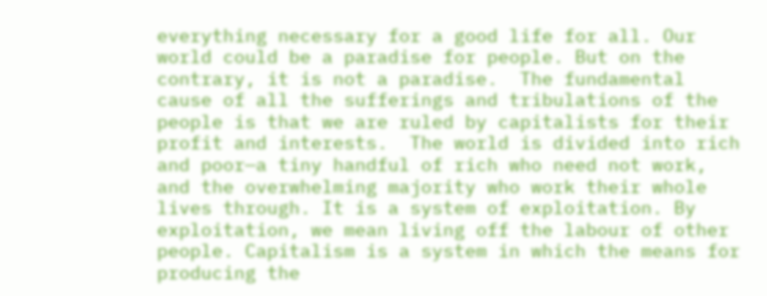everything necessary for a good life for all. Our world could be a paradise for people. But on the contrary, it is not a paradise.  The fundamental cause of all the sufferings and tribulations of the people is that we are ruled by capitalists for their profit and interests.  The world is divided into rich and poor—a tiny handful of rich who need not work, and the overwhelming majority who work their whole lives through. It is a system of exploitation. By exploitation, we mean living off the labour of other people. Capitalism is a system in which the means for producing the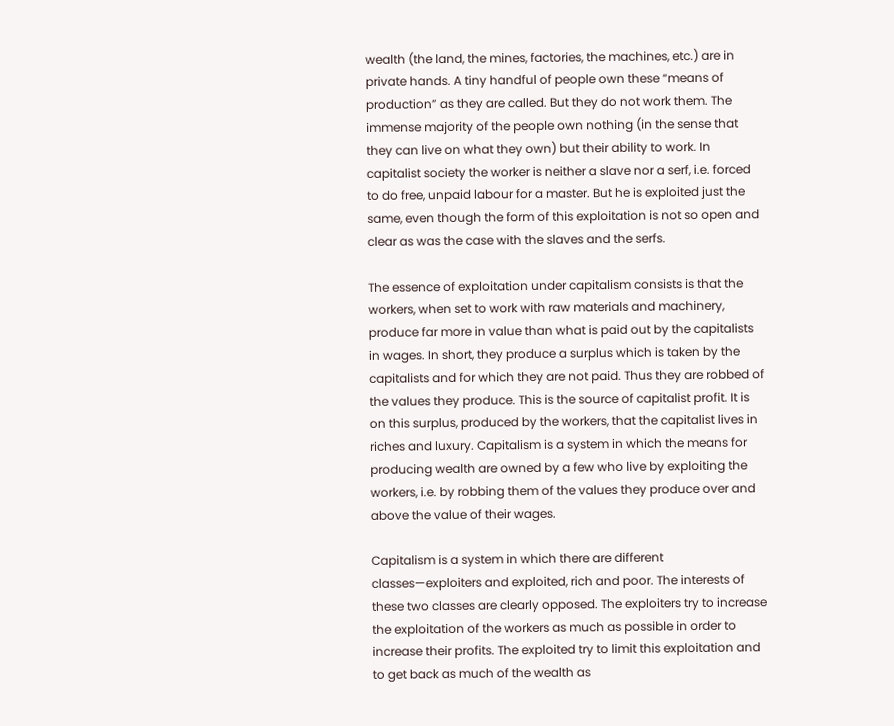wealth (the land, the mines, factories, the machines, etc.) are in private hands. A tiny handful of people own these “means of production” as they are called. But they do not work them. The immense majority of the people own nothing (in the sense that they can live on what they own) but their ability to work. In capitalist society the worker is neither a slave nor a serf, i.e. forced to do free, unpaid labour for a master. But he is exploited just the same, even though the form of this exploitation is not so open and clear as was the case with the slaves and the serfs.

The essence of exploitation under capitalism consists is that the workers, when set to work with raw materials and machinery, produce far more in value than what is paid out by the capitalists in wages. In short, they produce a surplus which is taken by the capitalists and for which they are not paid. Thus they are robbed of the values they produce. This is the source of capitalist profit. It is on this surplus, produced by the workers, that the capitalist lives in riches and luxury. Capitalism is a system in which the means for producing wealth are owned by a few who live by exploiting the workers, i.e. by robbing them of the values they produce over and above the value of their wages.

Capitalism is a system in which there are different classes—exploiters and exploited, rich and poor. The interests of these two classes are clearly opposed. The exploiters try to increase the exploitation of the workers as much as possible in order to increase their profits. The exploited try to limit this exploitation and to get back as much of the wealth as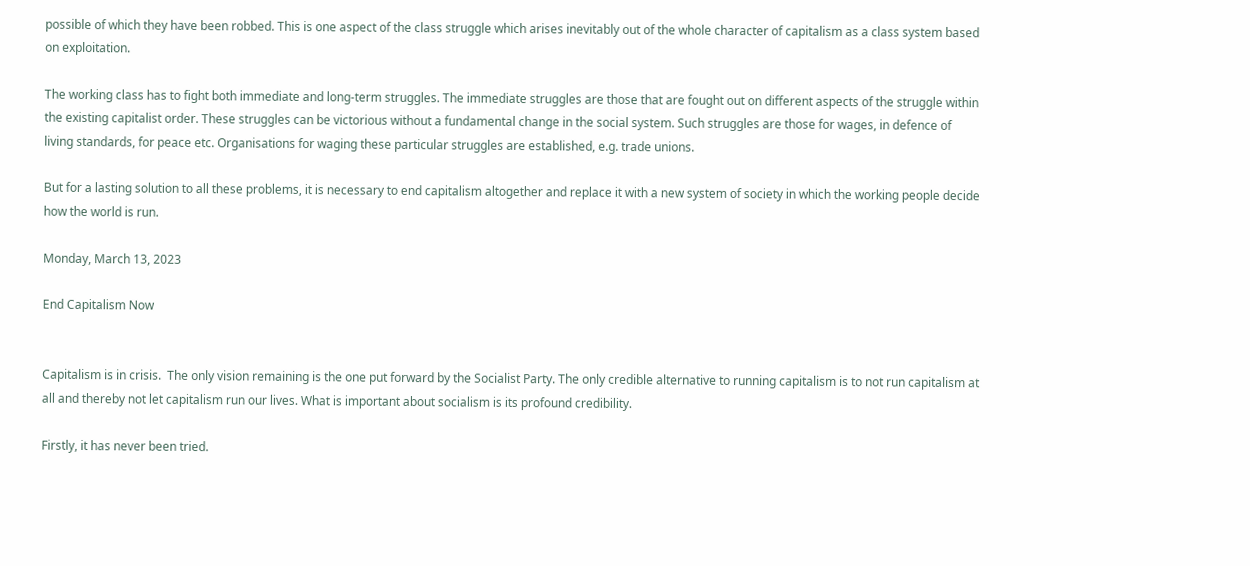possible of which they have been robbed. This is one aspect of the class struggle which arises inevitably out of the whole character of capitalism as a class system based on exploitation.

The working class has to fight both immediate and long-term struggles. The immediate struggles are those that are fought out on different aspects of the struggle within the existing capitalist order. These struggles can be victorious without a fundamental change in the social system. Such struggles are those for wages, in defence of living standards, for peace etc. Organisations for waging these particular struggles are established, e.g. trade unions.

But for a lasting solution to all these problems, it is necessary to end capitalism altogether and replace it with a new system of society in which the working people decide how the world is run.

Monday, March 13, 2023

End Capitalism Now


Capitalism is in crisis.  The only vision remaining is the one put forward by the Socialist Party. The only credible alternative to running capitalism is to not run capitalism at all and thereby not let capitalism run our lives. What is important about socialism is its profound credibility.

Firstly, it has never been tried.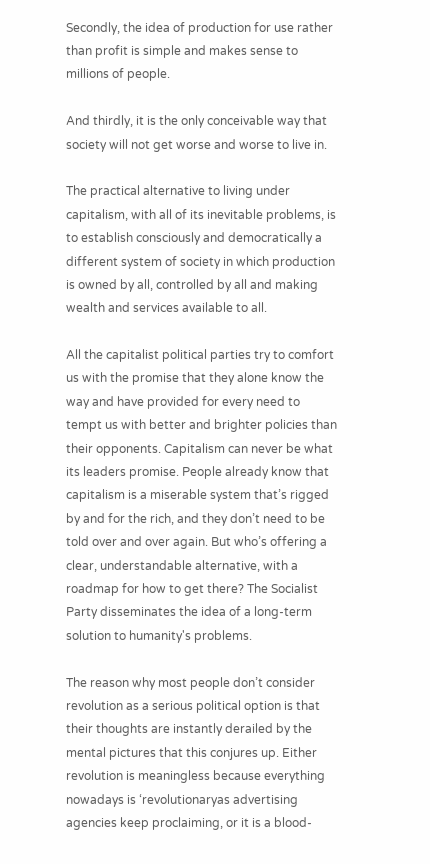Secondly, the idea of production for use rather than profit is simple and makes sense to millions of people.

And thirdly, it is the only conceivable way that society will not get worse and worse to live in.

The practical alternative to living under capitalism, with all of its inevitable problems, is to establish consciously and democratically a different system of society in which production is owned by all, controlled by all and making wealth and services available to all.

All the capitalist political parties try to comfort us with the promise that they alone know the way and have provided for every need to tempt us with better and brighter policies than their opponents. Capitalism can never be what its leaders promise. People already know that capitalism is a miserable system that’s rigged by and for the rich, and they don’t need to be told over and over again. But who’s offering a clear, understandable alternative, with a roadmap for how to get there? The Socialist Party disseminates the idea of a long-term solution to humanity's problems.

The reason why most people don’t consider revolution as a serious political option is that their thoughts are instantly derailed by the mental pictures that this conjures up. Either revolution is meaningless because everything nowadays is ‘revolutionaryas advertising agencies keep proclaiming, or it is a blood-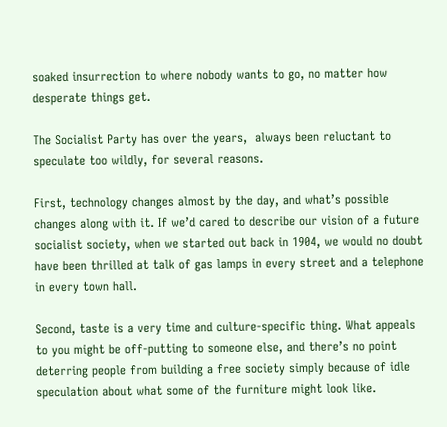soaked insurrection to where nobody wants to go, no matter how desperate things get.

The Socialist Party has over the years,  always been reluctant to speculate too wildly, for several reasons.

First, technology changes almost by the day, and what’s possible changes along with it. If we’d cared to describe our vision of a future socialist society, when we started out back in 1904, we would no doubt have been thrilled at talk of gas lamps in every street and a telephone in every town hall.

Second, taste is a very time and culture-specific thing. What appeals to you might be off-putting to someone else, and there’s no point deterring people from building a free society simply because of idle speculation about what some of the furniture might look like.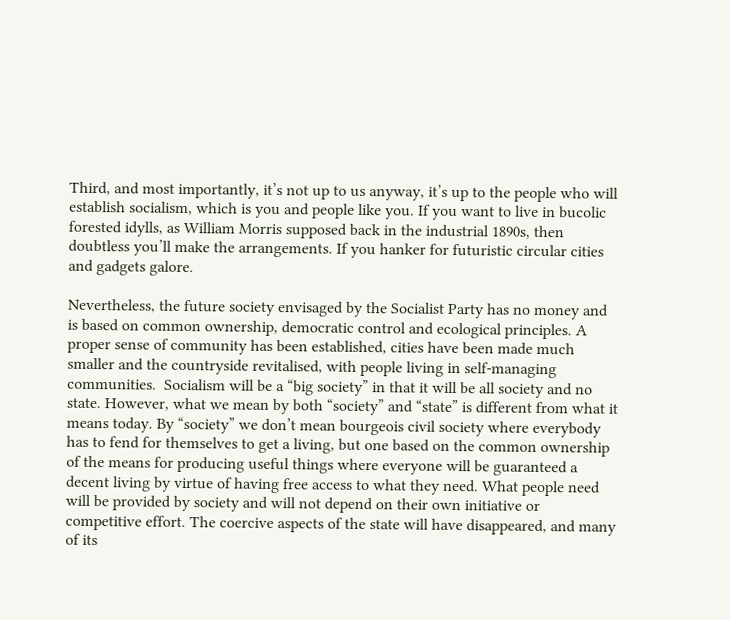Third, and most importantly, it’s not up to us anyway, it’s up to the people who will establish socialism, which is you and people like you. If you want to live in bucolic forested idylls, as William Morris supposed back in the industrial 1890s, then doubtless you’ll make the arrangements. If you hanker for futuristic circular cities and gadgets galore.

Nevertheless, the future society envisaged by the Socialist Party has no money and is based on common ownership, democratic control and ecological principles. A proper sense of community has been established, cities have been made much smaller and the countryside revitalised, with people living in self-managing communities.  Socialism will be a “big society” in that it will be all society and no state. However, what we mean by both “society” and “state” is different from what it means today. By “society” we don’t mean bourgeois civil society where everybody has to fend for themselves to get a living, but one based on the common ownership of the means for producing useful things where everyone will be guaranteed a decent living by virtue of having free access to what they need. What people need will be provided by society and will not depend on their own initiative or competitive effort. The coercive aspects of the state will have disappeared, and many of its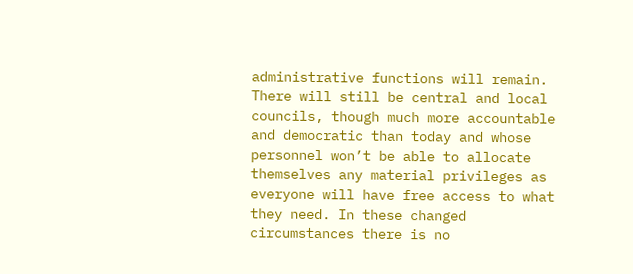administrative functions will remain. There will still be central and local councils, though much more accountable and democratic than today and whose personnel won’t be able to allocate themselves any material privileges as everyone will have free access to what they need. In these changed circumstances there is no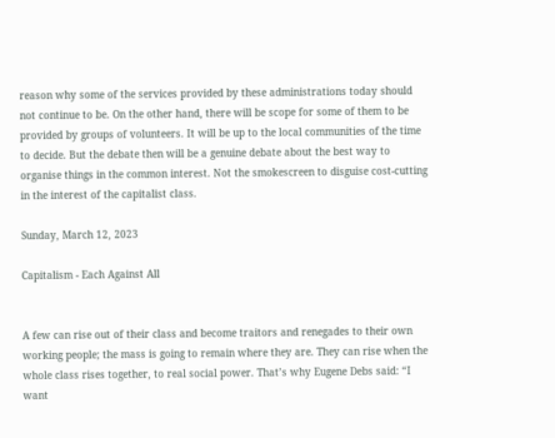reason why some of the services provided by these administrations today should not continue to be. On the other hand, there will be scope for some of them to be provided by groups of volunteers. It will be up to the local communities of the time to decide. But the debate then will be a genuine debate about the best way to organise things in the common interest. Not the smokescreen to disguise cost-cutting in the interest of the capitalist class.

Sunday, March 12, 2023

Capitalism - Each Against All


A few can rise out of their class and become traitors and renegades to their own working people; the mass is going to remain where they are. They can rise when the whole class rises together, to real social power. That’s why Eugene Debs said: “I want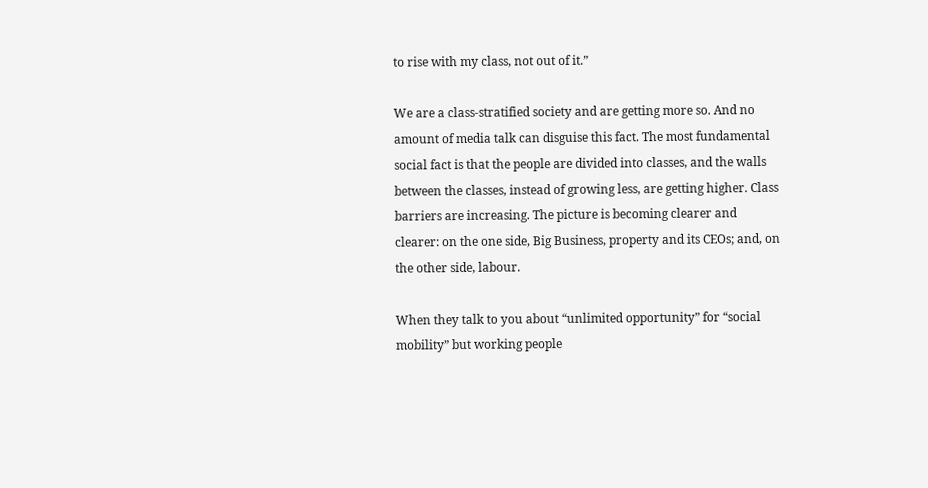to rise with my class, not out of it.”

We are a class-stratified society and are getting more so. And no amount of media talk can disguise this fact. The most fundamental social fact is that the people are divided into classes, and the walls between the classes, instead of growing less, are getting higher. Class barriers are increasing. The picture is becoming clearer and clearer: on the one side, Big Business, property and its CEOs; and, on the other side, labour.

When they talk to you about “unlimited opportunity” for “social mobility” but working people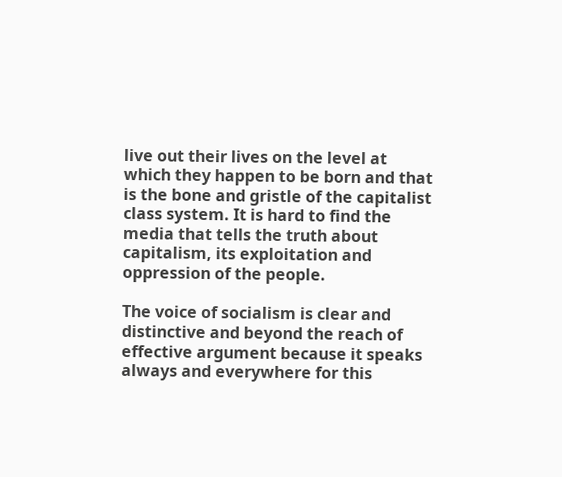live out their lives on the level at which they happen to be born and that is the bone and gristle of the capitalist class system. It is hard to find the media that tells the truth about capitalism, its exploitation and oppression of the people.

The voice of socialism is clear and distinctive and beyond the reach of effective argument because it speaks always and everywhere for this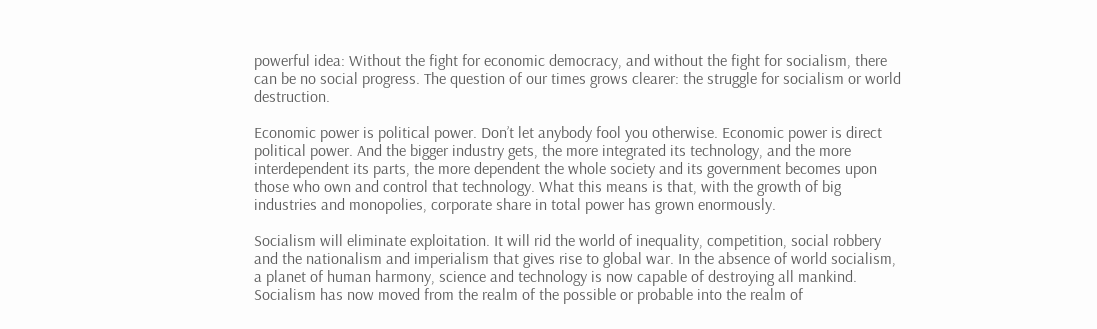powerful idea: Without the fight for economic democracy, and without the fight for socialism, there can be no social progress. The question of our times grows clearer: the struggle for socialism or world destruction.

Economic power is political power. Don’t let anybody fool you otherwise. Economic power is direct political power. And the bigger industry gets, the more integrated its technology, and the more interdependent its parts, the more dependent the whole society and its government becomes upon those who own and control that technology. What this means is that, with the growth of big industries and monopolies, corporate share in total power has grown enormously.

Socialism will eliminate exploitation. It will rid the world of inequality, competition, social robbery and the nationalism and imperialism that gives rise to global war. In the absence of world socialism, a planet of human harmony, science and technology is now capable of destroying all mankind. Socialism has now moved from the realm of the possible or probable into the realm of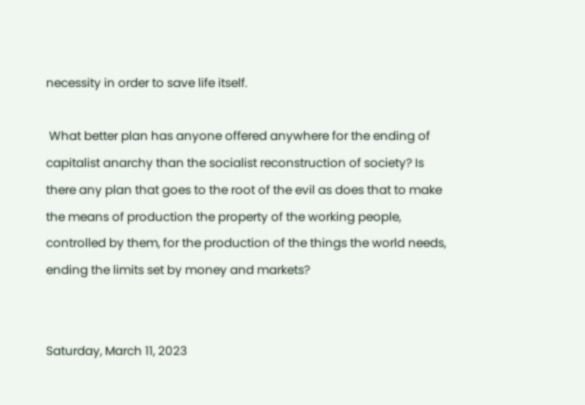necessity in order to save life itself.

 What better plan has anyone offered anywhere for the ending of capitalist anarchy than the socialist reconstruction of society? Is there any plan that goes to the root of the evil as does that to make the means of production the property of the working people, controlled by them, for the production of the things the world needs, ending the limits set by money and markets?


Saturday, March 11, 2023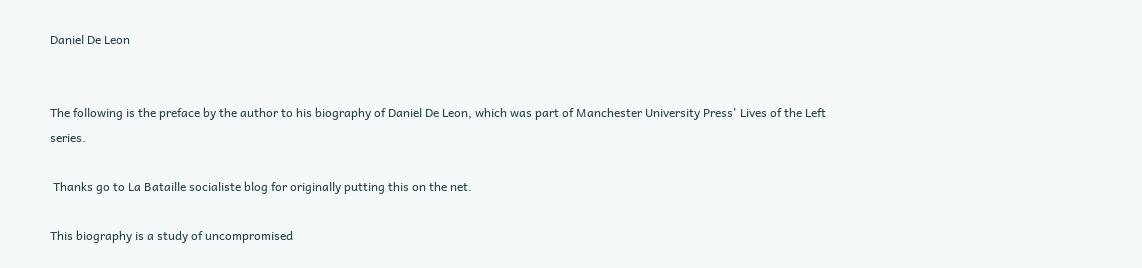Daniel De Leon


The following is the preface by the author to his biography of Daniel De Leon, which was part of Manchester University Press' Lives of the Left series.

 Thanks go to La Bataille socialiste blog for originally putting this on the net.

This biography is a study of uncompromised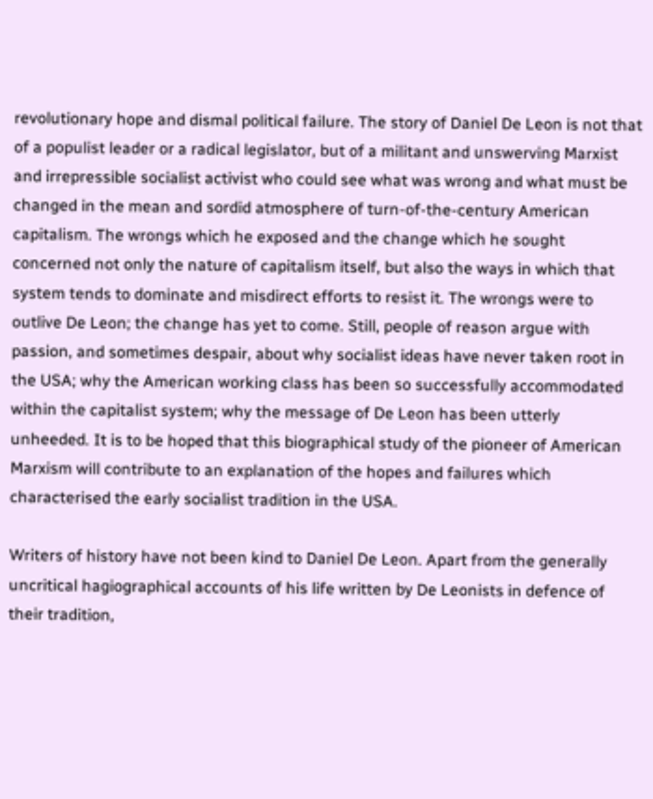revolutionary hope and dismal political failure. The story of Daniel De Leon is not that of a populist leader or a radical legislator, but of a militant and unswerving Marxist and irrepressible socialist activist who could see what was wrong and what must be changed in the mean and sordid atmosphere of turn-of-the-century American capitalism. The wrongs which he exposed and the change which he sought concerned not only the nature of capitalism itself, but also the ways in which that system tends to dominate and misdirect efforts to resist it. The wrongs were to outlive De Leon; the change has yet to come. Still, people of reason argue with passion, and sometimes despair, about why socialist ideas have never taken root in the USA; why the American working class has been so successfully accommodated within the capitalist system; why the message of De Leon has been utterly unheeded. It is to be hoped that this biographical study of the pioneer of American Marxism will contribute to an explanation of the hopes and failures which characterised the early socialist tradition in the USA.

Writers of history have not been kind to Daniel De Leon. Apart from the generally uncritical hagiographical accounts of his life written by De Leonists in defence of their tradition,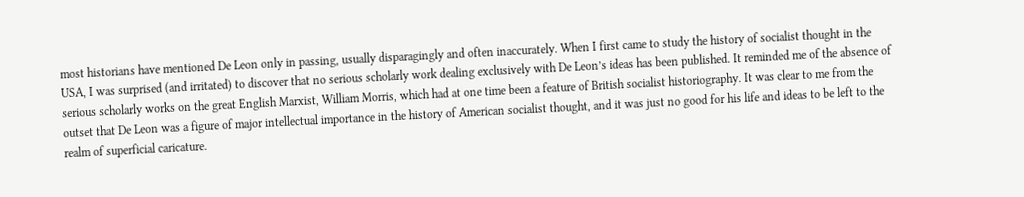most historians have mentioned De Leon only in passing, usually disparagingly and often inaccurately. When I first came to study the history of socialist thought in the USA, I was surprised (and irritated) to discover that no serious scholarly work dealing exclusively with De Leon’s ideas has been published. It reminded me of the absence of serious scholarly works on the great English Marxist, William Morris, which had at one time been a feature of British socialist historiography. It was clear to me from the outset that De Leon was a figure of major intellectual importance in the history of American socialist thought, and it was just no good for his life and ideas to be left to the realm of superficial caricature.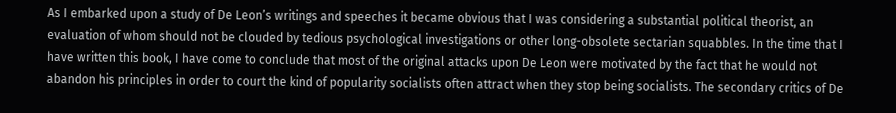As I embarked upon a study of De Leon’s writings and speeches it became obvious that I was considering a substantial political theorist, an evaluation of whom should not be clouded by tedious psychological investigations or other long-obsolete sectarian squabbles. In the time that I have written this book, I have come to conclude that most of the original attacks upon De Leon were motivated by the fact that he would not abandon his principles in order to court the kind of popularity socialists often attract when they stop being socialists. The secondary critics of De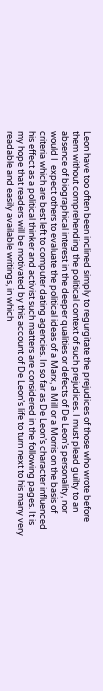Leon have too often been inclined simply to regurgitate the prejudices of those who wrote before them without comprehending the political context of such prejudices. I must plead guilty to an absence of biographical interest in the deeper qualities or defects of De Leon’s personality, nor would I  expect others to evaluate the political ideas of a Marx, a Mill or a Morris on the basis of criteria which are best left to computer dating agencies. In so far as De Leon’s character influenced his effect as a political thinker and activist such matters are considered in the following pages. It is my hope that readers will be motivated by this account of De Leon’s life to turn next to his many very readable and easily available writings, in which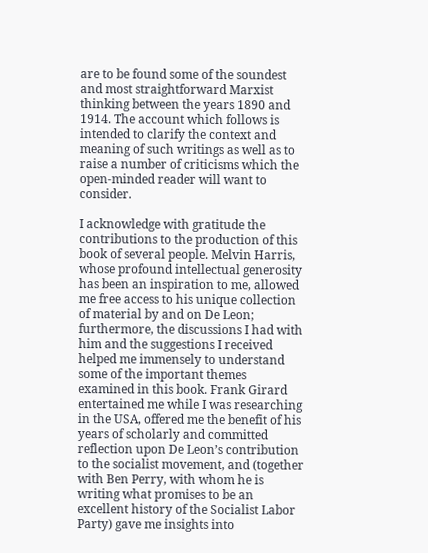are to be found some of the soundest and most straightforward Marxist thinking between the years 1890 and 1914. The account which follows is intended to clarify the context and meaning of such writings as well as to raise a number of criticisms which the open-minded reader will want to consider.

I acknowledge with gratitude the contributions to the production of this book of several people. Melvin Harris, whose profound intellectual generosity has been an inspiration to me, allowed me free access to his unique collection of material by and on De Leon; furthermore, the discussions I had with him and the suggestions I received helped me immensely to understand some of the important themes examined in this book. Frank Girard entertained me while I was researching in the USA, offered me the benefit of his years of scholarly and committed reflection upon De Leon’s contribution to the socialist movement, and (together with Ben Perry, with whom he is writing what promises to be an excellent history of the Socialist Labor Party) gave me insights into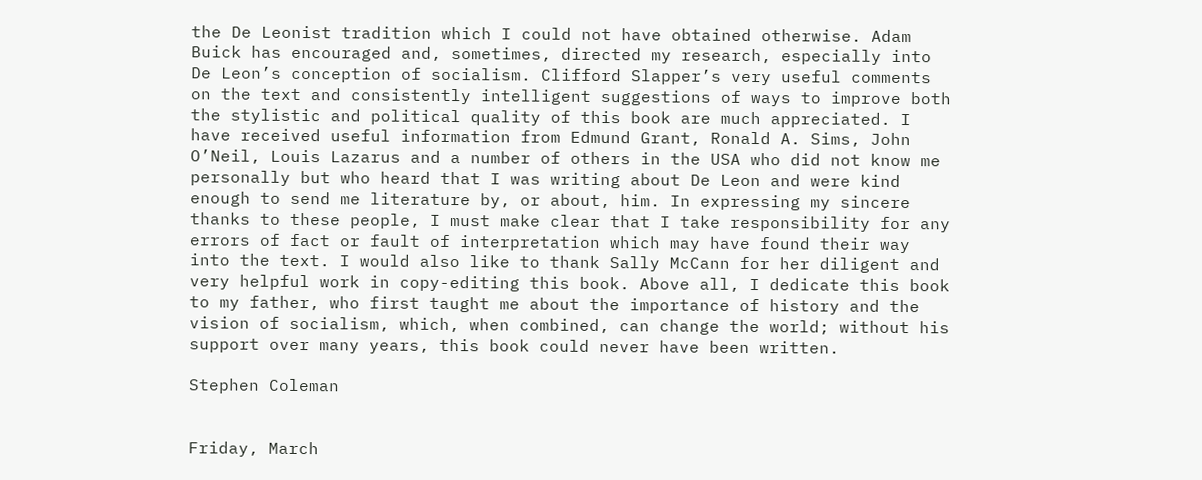the De Leonist tradition which I could not have obtained otherwise. Adam Buick has encouraged and, sometimes, directed my research, especially into De Leon’s conception of socialism. Clifford Slapper’s very useful comments on the text and consistently intelligent suggestions of ways to improve both the stylistic and political quality of this book are much appreciated. I have received useful information from Edmund Grant, Ronald A. Sims, John O’Neil, Louis Lazarus and a number of others in the USA who did not know me personally but who heard that I was writing about De Leon and were kind enough to send me literature by, or about, him. In expressing my sincere thanks to these people, I must make clear that I take responsibility for any errors of fact or fault of interpretation which may have found their way into the text. I would also like to thank Sally McCann for her diligent and very helpful work in copy-editing this book. Above all, I dedicate this book to my father, who first taught me about the importance of history and the vision of socialism, which, when combined, can change the world; without his support over many years, this book could never have been written.

Stephen Coleman


Friday, March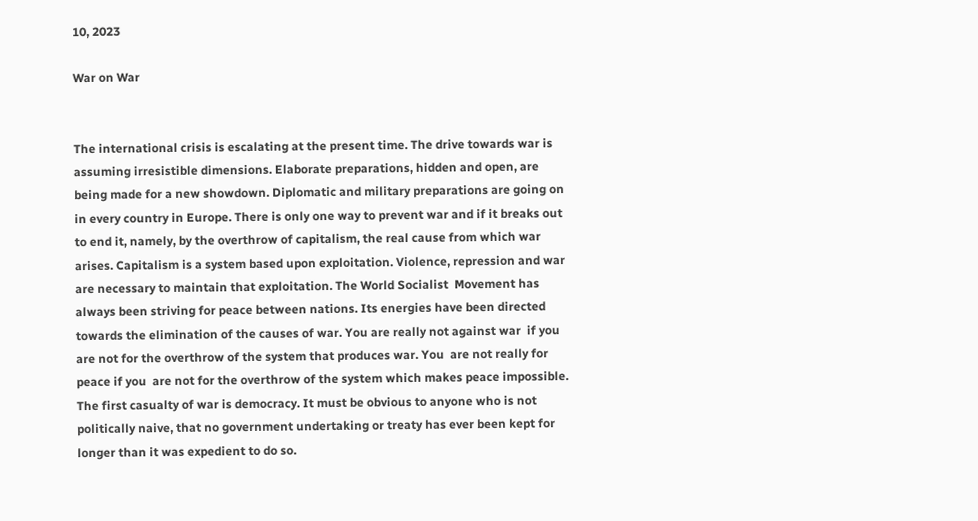10, 2023

War on War


The international crisis is escalating at the present time. The drive towards war is assuming irresistible dimensions. Elaborate preparations, hidden and open, are being made for a new showdown. Diplomatic and military preparations are going on in every country in Europe. There is only one way to prevent war and if it breaks out to end it, namely, by the overthrow of capitalism, the real cause from which war arises. Capitalism is a system based upon exploitation. Violence, repression and war are necessary to maintain that exploitation. The World Socialist  Movement has always been striving for peace between nations. Its energies have been directed towards the elimination of the causes of war. You are really not against war  if you are not for the overthrow of the system that produces war. You  are not really for peace if you  are not for the overthrow of the system which makes peace impossible. The first casualty of war is democracy. It must be obvious to anyone who is not politically naive, that no government undertaking or treaty has ever been kept for longer than it was expedient to do so.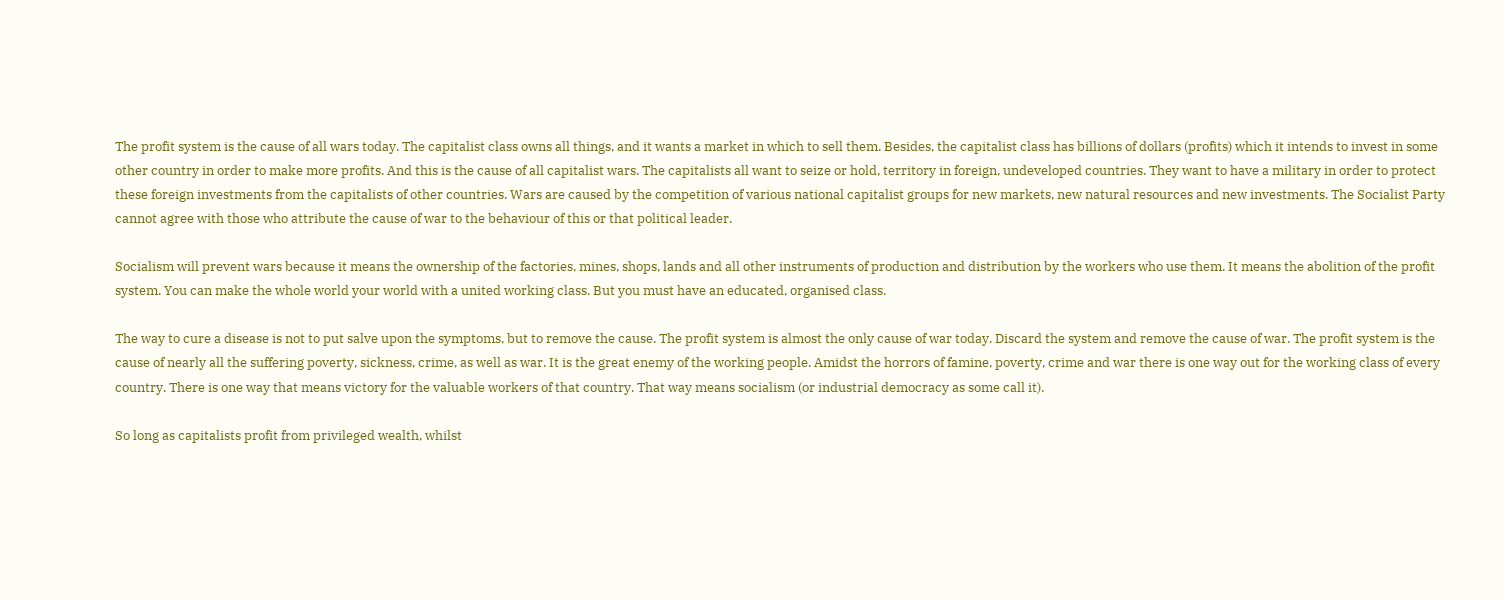The profit system is the cause of all wars today. The capitalist class owns all things, and it wants a market in which to sell them. Besides, the capitalist class has billions of dollars (profits) which it intends to invest in some other country in order to make more profits. And this is the cause of all capitalist wars. The capitalists all want to seize or hold, territory in foreign, undeveloped countries. They want to have a military in order to protect these foreign investments from the capitalists of other countries. Wars are caused by the competition of various national capitalist groups for new markets, new natural resources and new investments. The Socialist Party cannot agree with those who attribute the cause of war to the behaviour of this or that political leader.

Socialism will prevent wars because it means the ownership of the factories, mines, shops, lands and all other instruments of production and distribution by the workers who use them. It means the abolition of the profit system. You can make the whole world your world with a united working class. But you must have an educated, organised class.

The way to cure a disease is not to put salve upon the symptoms, but to remove the cause. The profit system is almost the only cause of war today. Discard the system and remove the cause of war. The profit system is the cause of nearly all the suffering poverty, sickness, crime, as well as war. It is the great enemy of the working people. Amidst the horrors of famine, poverty, crime and war there is one way out for the working class of every country. There is one way that means victory for the valuable workers of that country. That way means socialism (or industrial democracy as some call it).

So long as capitalists profit from privileged wealth, whilst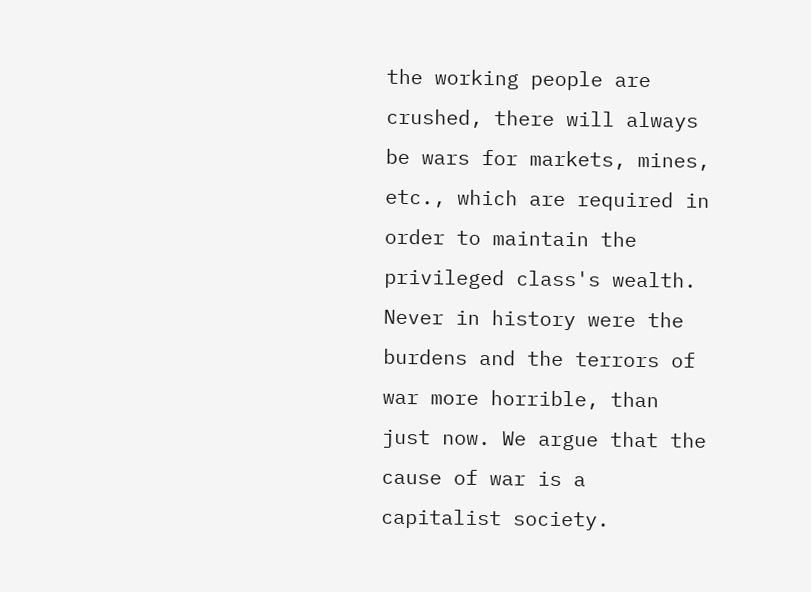the working people are crushed, there will always be wars for markets, mines, etc., which are required in order to maintain the privileged class's wealth. Never in history were the burdens and the terrors of war more horrible, than just now. We argue that the cause of war is a capitalist society.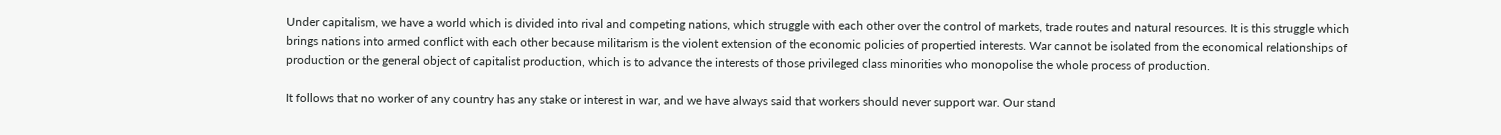Under capitalism, we have a world which is divided into rival and competing nations, which struggle with each other over the control of markets, trade routes and natural resources. It is this struggle which brings nations into armed conflict with each other because militarism is the violent extension of the economic policies of propertied interests. War cannot be isolated from the economical relationships of production or the general object of capitalist production, which is to advance the interests of those privileged class minorities who monopolise the whole process of production.

It follows that no worker of any country has any stake or interest in war, and we have always said that workers should never support war. Our stand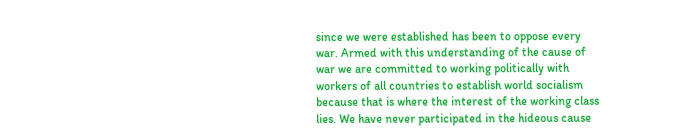since we were established has been to oppose every war. Armed with this understanding of the cause of war we are committed to working politically with workers of all countries to establish world socialism because that is where the interest of the working class lies. We have never participated in the hideous cause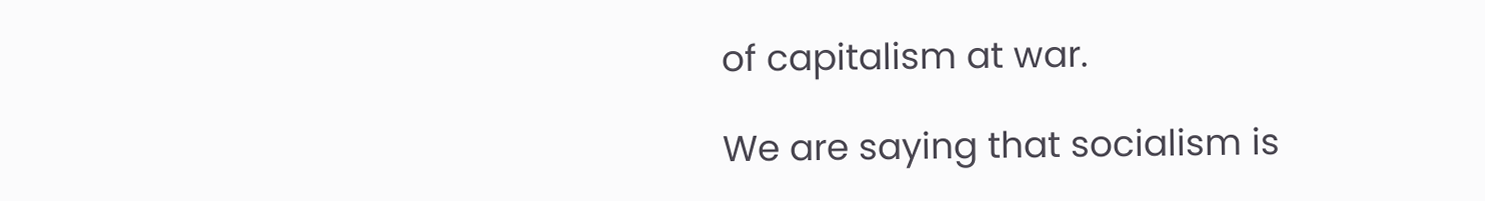of capitalism at war.

We are saying that socialism is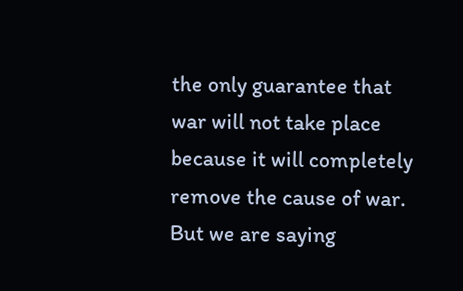the only guarantee that war will not take place because it will completely remove the cause of war. But we are saying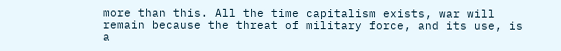more than this. All the time capitalism exists, war will remain because the threat of military force, and its use, is a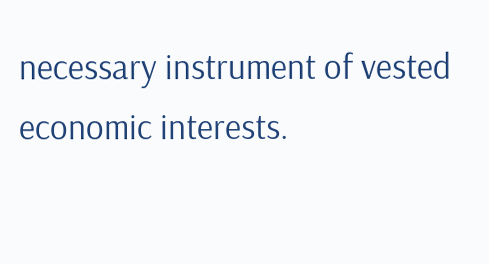necessary instrument of vested economic interests.